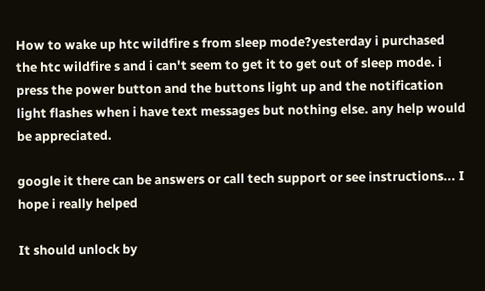How to wake up htc wildfire s from sleep mode?yesterday i purchased the htc wildfire s and i can't seem to get it to get out of sleep mode. i press the power button and the buttons light up and the notification light flashes when i have text messages but nothing else. any help would be appreciated.

google it there can be answers or call tech support or see instructions... I hope i really helped

It should unlock by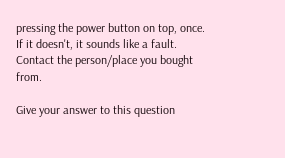pressing the power button on top, once. If it doesn't, it sounds like a fault. Contact the person/place you bought from.

Give your answer to this question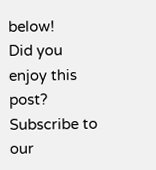below!
Did you enjoy this post? Subscribe to our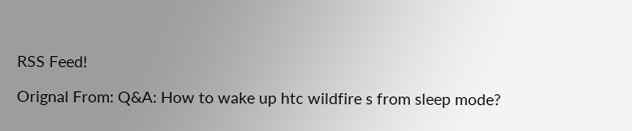RSS Feed!

Orignal From: Q&A: How to wake up htc wildfire s from sleep mode?